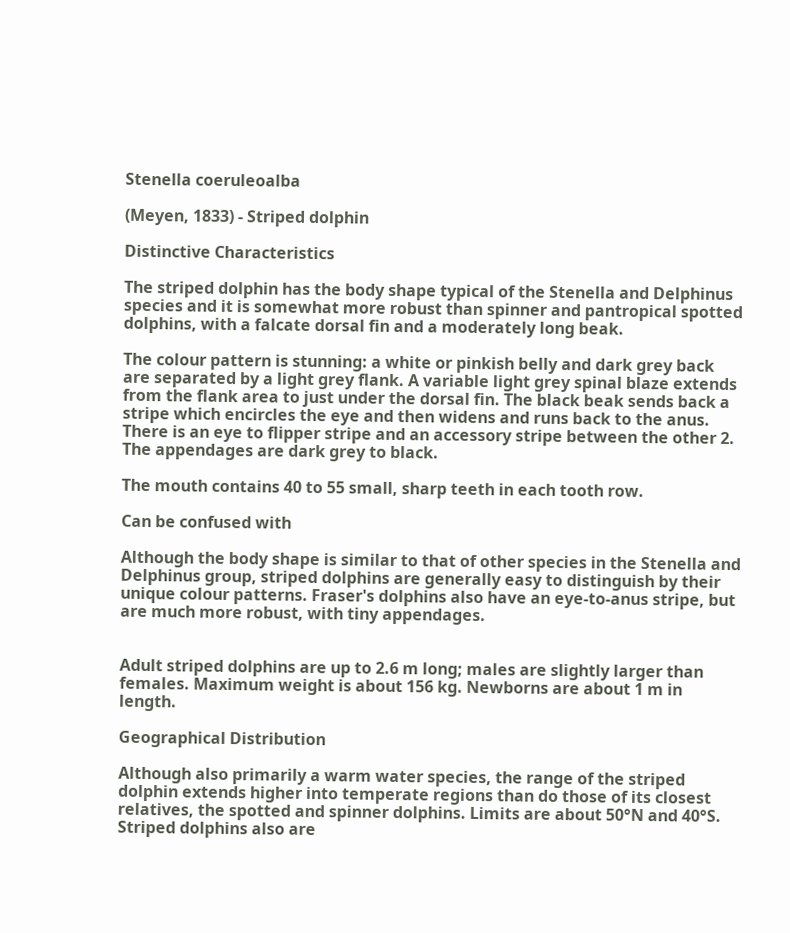Stenella coeruleoalba

(Meyen, 1833) - Striped dolphin

Distinctive Characteristics

The striped dolphin has the body shape typical of the Stenella and Delphinus species and it is somewhat more robust than spinner and pantropical spotted dolphins, with a falcate dorsal fin and a moderately long beak.

The colour pattern is stunning: a white or pinkish belly and dark grey back are separated by a light grey flank. A variable light grey spinal blaze extends from the flank area to just under the dorsal fin. The black beak sends back a stripe which encircles the eye and then widens and runs back to the anus. There is an eye to flipper stripe and an accessory stripe between the other 2. The appendages are dark grey to black.

The mouth contains 40 to 55 small, sharp teeth in each tooth row.

Can be confused with

Although the body shape is similar to that of other species in the Stenella and Delphinus group, striped dolphins are generally easy to distinguish by their unique colour patterns. Fraser's dolphins also have an eye-to-anus stripe, but are much more robust, with tiny appendages.


Adult striped dolphins are up to 2.6 m long; males are slightly larger than females. Maximum weight is about 156 kg. Newborns are about 1 m in length.

Geographical Distribution

Although also primarily a warm water species, the range of the striped dolphin extends higher into temperate regions than do those of its closest relatives, the spotted and spinner dolphins. Limits are about 50°N and 40°S. Striped dolphins also are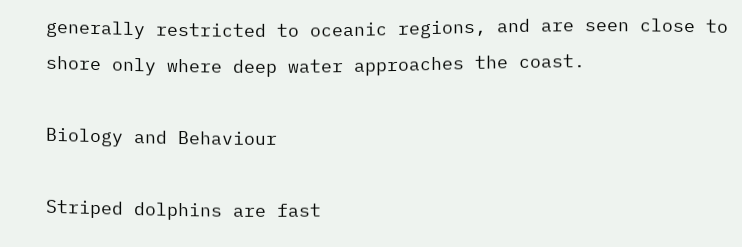generally restricted to oceanic regions, and are seen close to shore only where deep water approaches the coast.

Biology and Behaviour

Striped dolphins are fast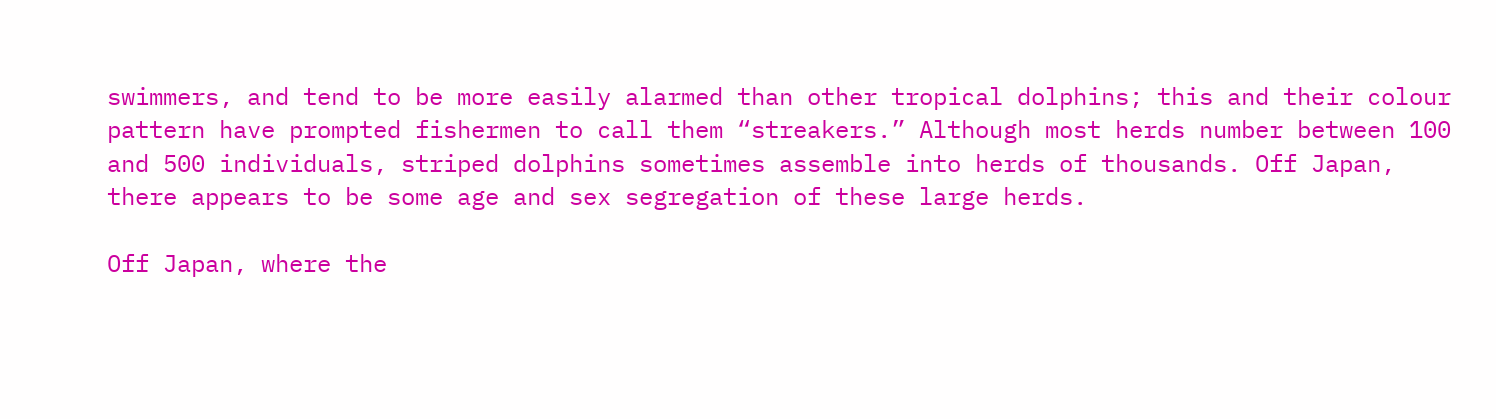swimmers, and tend to be more easily alarmed than other tropical dolphins; this and their colour pattern have prompted fishermen to call them “streakers.” Although most herds number between 100 and 500 individuals, striped dolphins sometimes assemble into herds of thousands. Off Japan, there appears to be some age and sex segregation of these large herds.

Off Japan, where the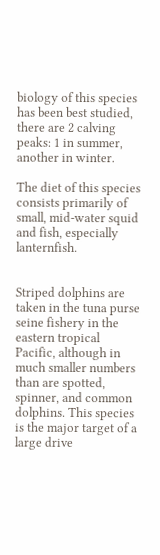biology of this species has been best studied, there are 2 calving peaks: 1 in summer, another in winter.

The diet of this species consists primarily of small, mid-water squid and fish, especially lanternfish.


Striped dolphins are taken in the tuna purse seine fishery in the eastern tropical Pacific, although in much smaller numbers than are spotted, spinner, and common dolphins. This species is the major target of a large drive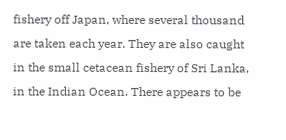fishery off Japan, where several thousand are taken each year. They are also caught in the small cetacean fishery of Sri Lanka, in the Indian Ocean. There appears to be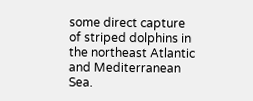some direct capture of striped dolphins in the northeast Atlantic and Mediterranean Sea.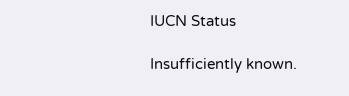IUCN Status

Insufficiently known.